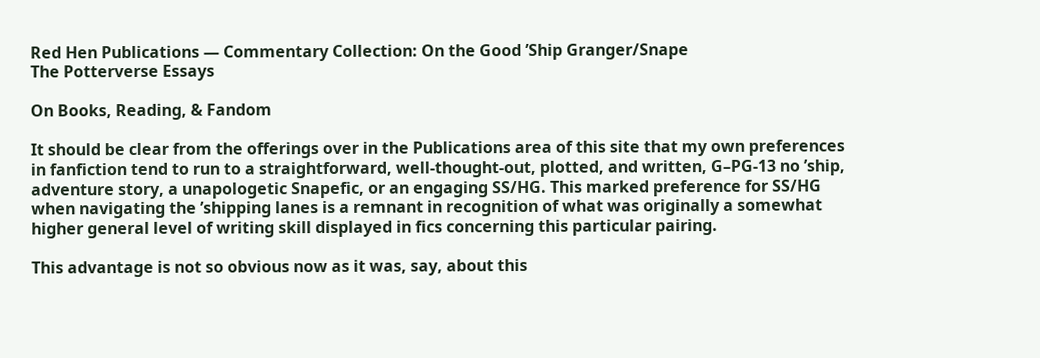Red Hen Publications — Commentary Collection: On the Good ’Ship Granger/Snape
The Potterverse Essays

On Books, Reading, & Fandom

It should be clear from the offerings over in the Publications area of this site that my own preferences in fanfiction tend to run to a straightforward, well-thought-out, plotted, and written, G–PG-13 no ’ship, adventure story, a unapologetic Snapefic, or an engaging SS/HG. This marked preference for SS/HG when navigating the ’shipping lanes is a remnant in recognition of what was originally a somewhat higher general level of writing skill displayed in fics concerning this particular pairing.

This advantage is not so obvious now as it was, say, about this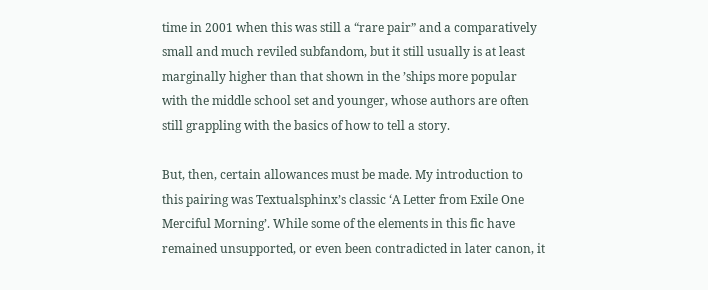time in 2001 when this was still a “rare pair” and a comparatively small and much reviled subfandom, but it still usually is at least marginally higher than that shown in the ’ships more popular with the middle school set and younger, whose authors are often still grappling with the basics of how to tell a story.

But, then, certain allowances must be made. My introduction to this pairing was Textualsphinx’s classic ‘A Letter from Exile One Merciful Morning’. While some of the elements in this fic have remained unsupported, or even been contradicted in later canon, it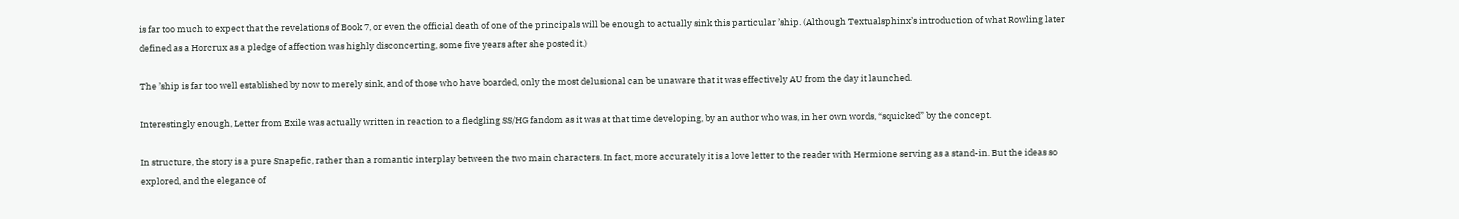is far too much to expect that the revelations of Book 7, or even the official death of one of the principals will be enough to actually sink this particular ’ship. (Although Textualsphinx’s introduction of what Rowling later defined as a Horcrux as a pledge of affection was highly disconcerting, some five years after she posted it.)

The ’ship is far too well established by now to merely sink, and of those who have boarded, only the most delusional can be unaware that it was effectively AU from the day it launched.

Interestingly enough, Letter from Exile was actually written in reaction to a fledgling SS/HG fandom as it was at that time developing, by an author who was, in her own words, “squicked” by the concept.

In structure, the story is a pure Snapefic, rather than a romantic interplay between the two main characters. In fact, more accurately it is a love letter to the reader with Hermione serving as a stand-in. But the ideas so explored, and the elegance of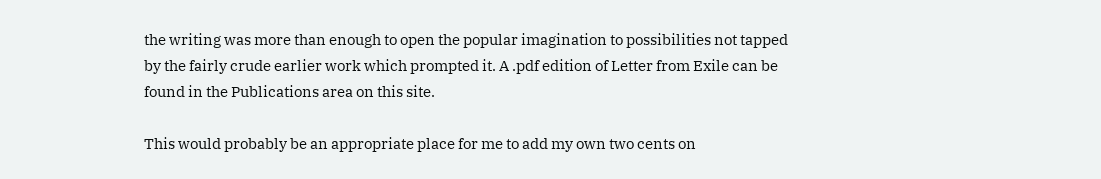the writing was more than enough to open the popular imagination to possibilities not tapped by the fairly crude earlier work which prompted it. A .pdf edition of Letter from Exile can be found in the Publications area on this site.

This would probably be an appropriate place for me to add my own two cents on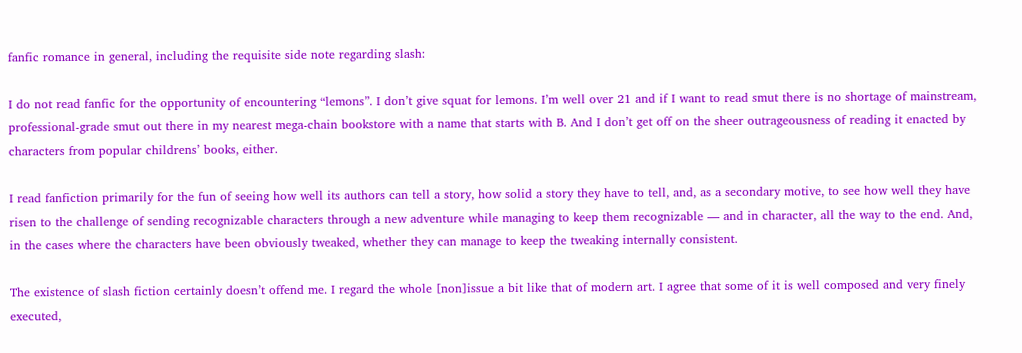fanfic romance in general, including the requisite side note regarding slash:

I do not read fanfic for the opportunity of encountering “lemons”. I don’t give squat for lemons. I’m well over 21 and if I want to read smut there is no shortage of mainstream, professional-grade smut out there in my nearest mega-chain bookstore with a name that starts with B. And I don’t get off on the sheer outrageousness of reading it enacted by characters from popular childrens’ books, either.

I read fanfiction primarily for the fun of seeing how well its authors can tell a story, how solid a story they have to tell, and, as a secondary motive, to see how well they have risen to the challenge of sending recognizable characters through a new adventure while managing to keep them recognizable — and in character, all the way to the end. And, in the cases where the characters have been obviously tweaked, whether they can manage to keep the tweaking internally consistent.

The existence of slash fiction certainly doesn’t offend me. I regard the whole [non]issue a bit like that of modern art. I agree that some of it is well composed and very finely executed,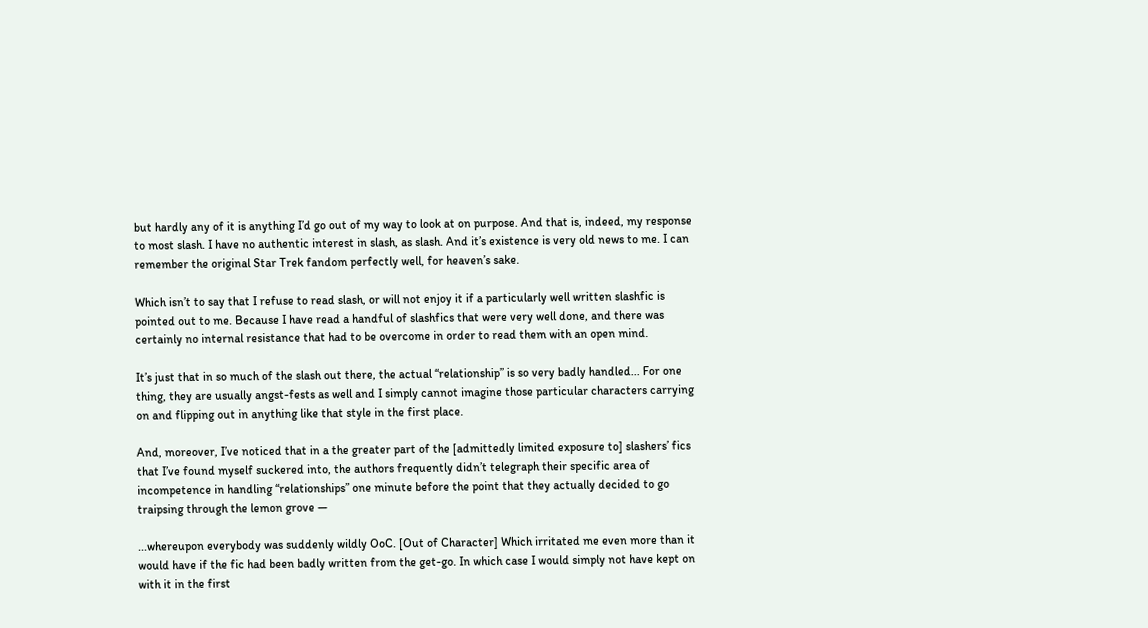but hardly any of it is anything I’d go out of my way to look at on purpose. And that is, indeed, my response to most slash. I have no authentic interest in slash, as slash. And it’s existence is very old news to me. I can remember the original Star Trek fandom perfectly well, for heaven’s sake.

Which isn’t to say that I refuse to read slash, or will not enjoy it if a particularly well written slashfic is pointed out to me. Because I have read a handful of slashfics that were very well done, and there was certainly no internal resistance that had to be overcome in order to read them with an open mind.

It’s just that in so much of the slash out there, the actual “relationship” is so very badly handled... For one thing, they are usually angst-fests as well and I simply cannot imagine those particular characters carrying on and flipping out in anything like that style in the first place.

And, moreover, I’ve noticed that in a the greater part of the [admittedly limited exposure to] slashers’ fics that I’ve found myself suckered into, the authors frequently didn’t telegraph their specific area of incompetence in handling “relationships” one minute before the point that they actually decided to go traipsing through the lemon grove —

...whereupon everybody was suddenly wildly OoC. [Out of Character] Which irritated me even more than it would have if the fic had been badly written from the get-go. In which case I would simply not have kept on with it in the first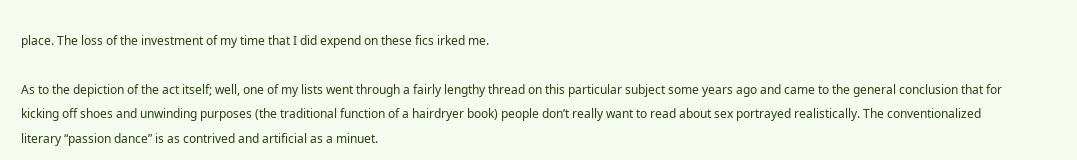place. The loss of the investment of my time that I did expend on these fics irked me.

As to the depiction of the act itself; well, one of my lists went through a fairly lengthy thread on this particular subject some years ago and came to the general conclusion that for kicking off shoes and unwinding purposes (the traditional function of a hairdryer book) people don’t really want to read about sex portrayed realistically. The conventionalized literary “passion dance” is as contrived and artificial as a minuet.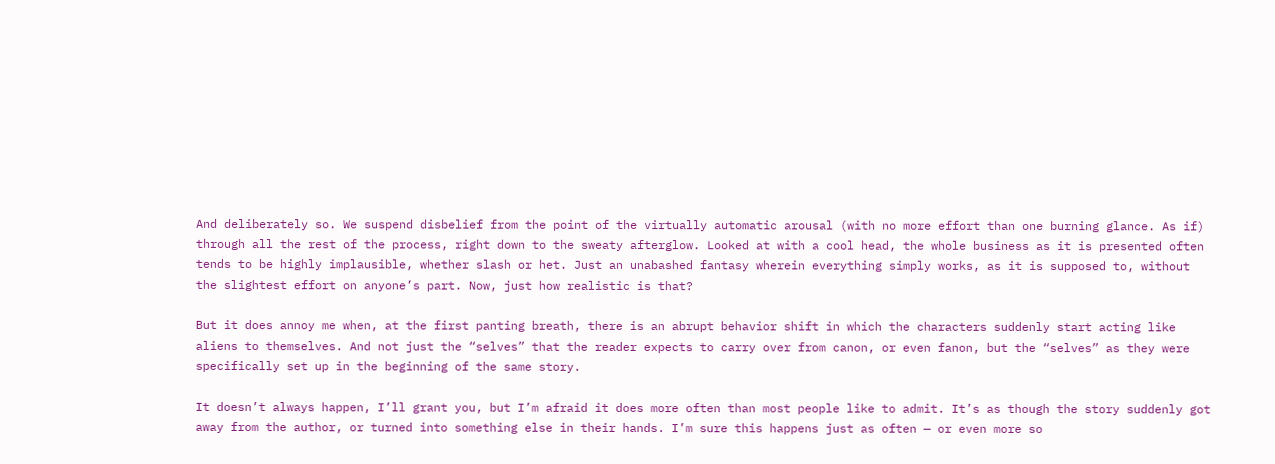And deliberately so. We suspend disbelief from the point of the virtually automatic arousal (with no more effort than one burning glance. As if) through all the rest of the process, right down to the sweaty afterglow. Looked at with a cool head, the whole business as it is presented often tends to be highly implausible, whether slash or het. Just an unabashed fantasy wherein everything simply works, as it is supposed to, without the slightest effort on anyone’s part. Now, just how realistic is that?

But it does annoy me when, at the first panting breath, there is an abrupt behavior shift in which the characters suddenly start acting like aliens to themselves. And not just the “selves” that the reader expects to carry over from canon, or even fanon, but the “selves” as they were specifically set up in the beginning of the same story.

It doesn’t always happen, I’ll grant you, but I’m afraid it does more often than most people like to admit. It’s as though the story suddenly got away from the author, or turned into something else in their hands. I’m sure this happens just as often — or even more so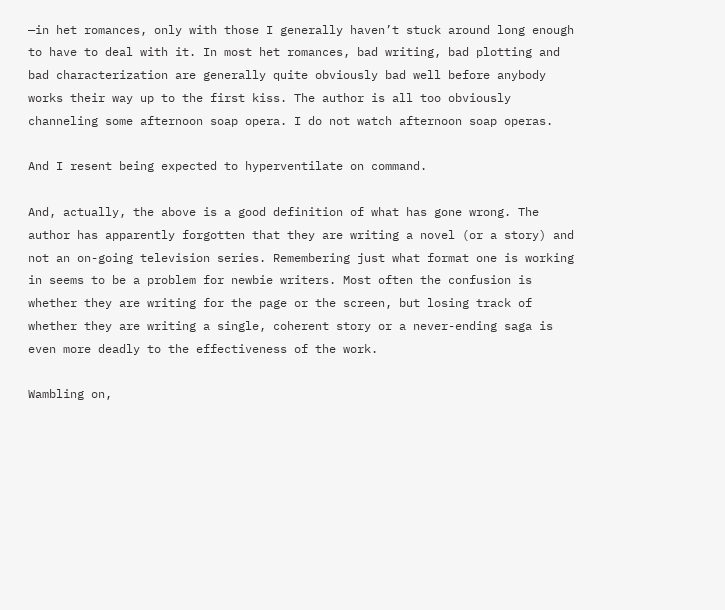—in het romances, only with those I generally haven’t stuck around long enough to have to deal with it. In most het romances, bad writing, bad plotting and bad characterization are generally quite obviously bad well before anybody works their way up to the first kiss. The author is all too obviously channeling some afternoon soap opera. I do not watch afternoon soap operas.

And I resent being expected to hyperventilate on command.

And, actually, the above is a good definition of what has gone wrong. The author has apparently forgotten that they are writing a novel (or a story) and not an on-going television series. Remembering just what format one is working in seems to be a problem for newbie writers. Most often the confusion is whether they are writing for the page or the screen, but losing track of whether they are writing a single, coherent story or a never-ending saga is even more deadly to the effectiveness of the work.

Wambling on,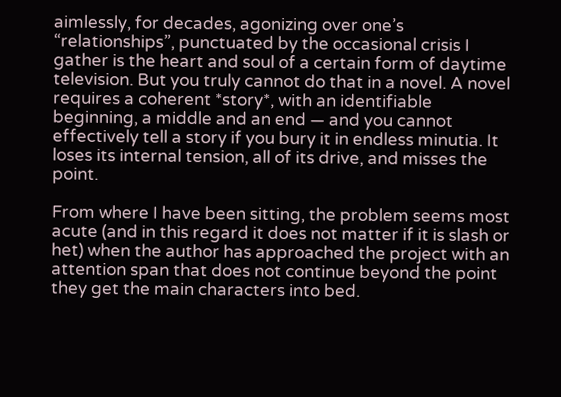aimlessly, for decades, agonizing over one’s “relationships”, punctuated by the occasional crisis I gather is the heart and soul of a certain form of daytime television. But you truly cannot do that in a novel. A novel requires a coherent *story*, with an identifiable beginning, a middle and an end — and you cannot effectively tell a story if you bury it in endless minutia. It loses its internal tension, all of its drive, and misses the point.

From where I have been sitting, the problem seems most acute (and in this regard it does not matter if it is slash or het) when the author has approached the project with an attention span that does not continue beyond the point they get the main characters into bed.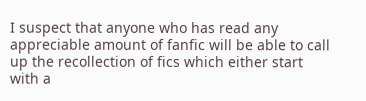I suspect that anyone who has read any appreciable amount of fanfic will be able to call up the recollection of fics which either start with a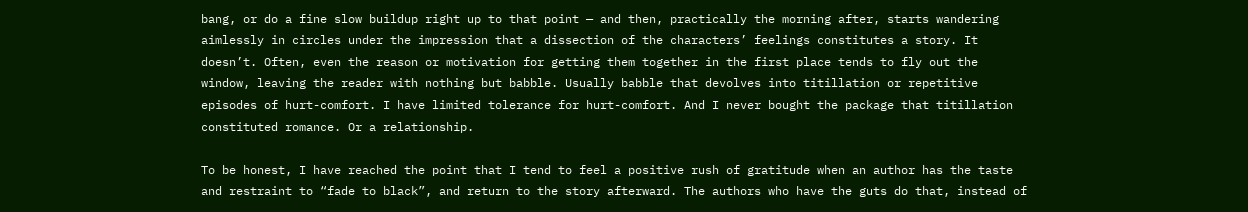bang, or do a fine slow buildup right up to that point — and then, practically the morning after, starts wandering aimlessly in circles under the impression that a dissection of the characters’ feelings constitutes a story. It doesn’t. Often, even the reason or motivation for getting them together in the first place tends to fly out the window, leaving the reader with nothing but babble. Usually babble that devolves into titillation or repetitive episodes of hurt-comfort. I have limited tolerance for hurt-comfort. And I never bought the package that titillation constituted romance. Or a relationship.

To be honest, I have reached the point that I tend to feel a positive rush of gratitude when an author has the taste and restraint to “fade to black”, and return to the story afterward. The authors who have the guts do that, instead of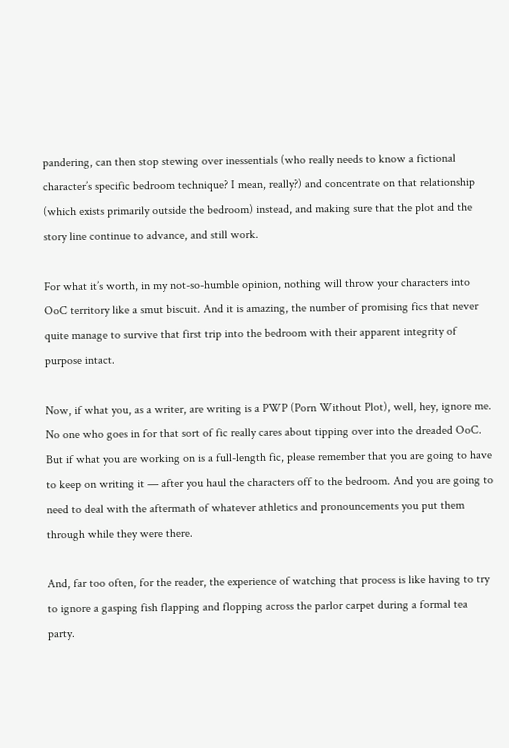pandering, can then stop stewing over inessentials (who really needs to know a fictional character’s specific bedroom technique? I mean, really?) and concentrate on that relationship (which exists primarily outside the bedroom) instead, and making sure that the plot and the story line continue to advance, and still work.

For what it’s worth, in my not-so-humble opinion, nothing will throw your characters into OoC territory like a smut biscuit. And it is amazing, the number of promising fics that never quite manage to survive that first trip into the bedroom with their apparent integrity of purpose intact.

Now, if what you, as a writer, are writing is a PWP (Porn Without Plot), well, hey, ignore me. No one who goes in for that sort of fic really cares about tipping over into the dreaded OoC. But if what you are working on is a full-length fic, please remember that you are going to have to keep on writing it — after you haul the characters off to the bedroom. And you are going to need to deal with the aftermath of whatever athletics and pronouncements you put them through while they were there.

And, far too often, for the reader, the experience of watching that process is like having to try to ignore a gasping fish flapping and flopping across the parlor carpet during a formal tea party.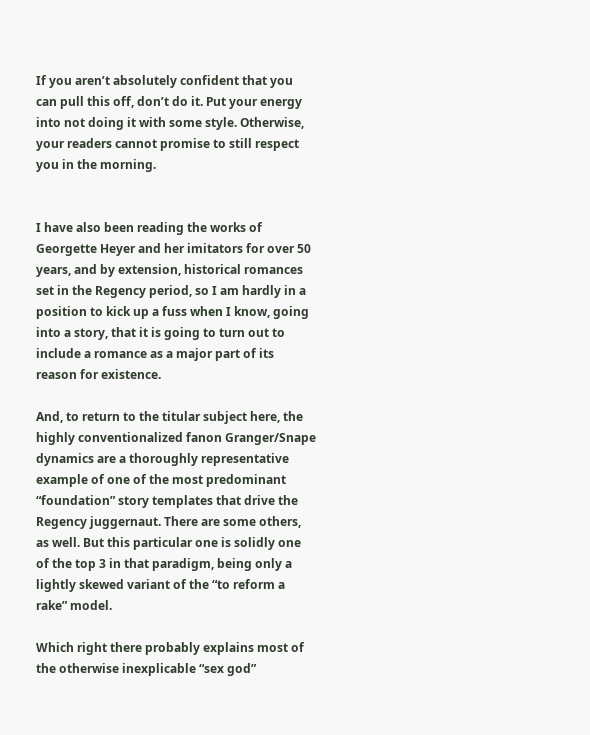If you aren’t absolutely confident that you can pull this off, don’t do it. Put your energy into not doing it with some style. Otherwise, your readers cannot promise to still respect you in the morning.


I have also been reading the works of Georgette Heyer and her imitators for over 50 years, and by extension, historical romances set in the Regency period, so I am hardly in a position to kick up a fuss when I know, going into a story, that it is going to turn out to include a romance as a major part of its reason for existence.

And, to return to the titular subject here, the highly conventionalized fanon Granger/Snape dynamics are a thoroughly representative example of one of the most predominant “foundation” story templates that drive the Regency juggernaut. There are some others, as well. But this particular one is solidly one of the top 3 in that paradigm, being only a lightly skewed variant of the “to reform a rake” model.

Which right there probably explains most of the otherwise inexplicable “sex god”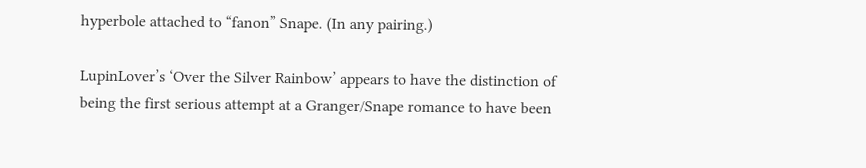hyperbole attached to “fanon” Snape. (In any pairing.)

LupinLover’s ‘Over the Silver Rainbow’ appears to have the distinction of being the first serious attempt at a Granger/Snape romance to have been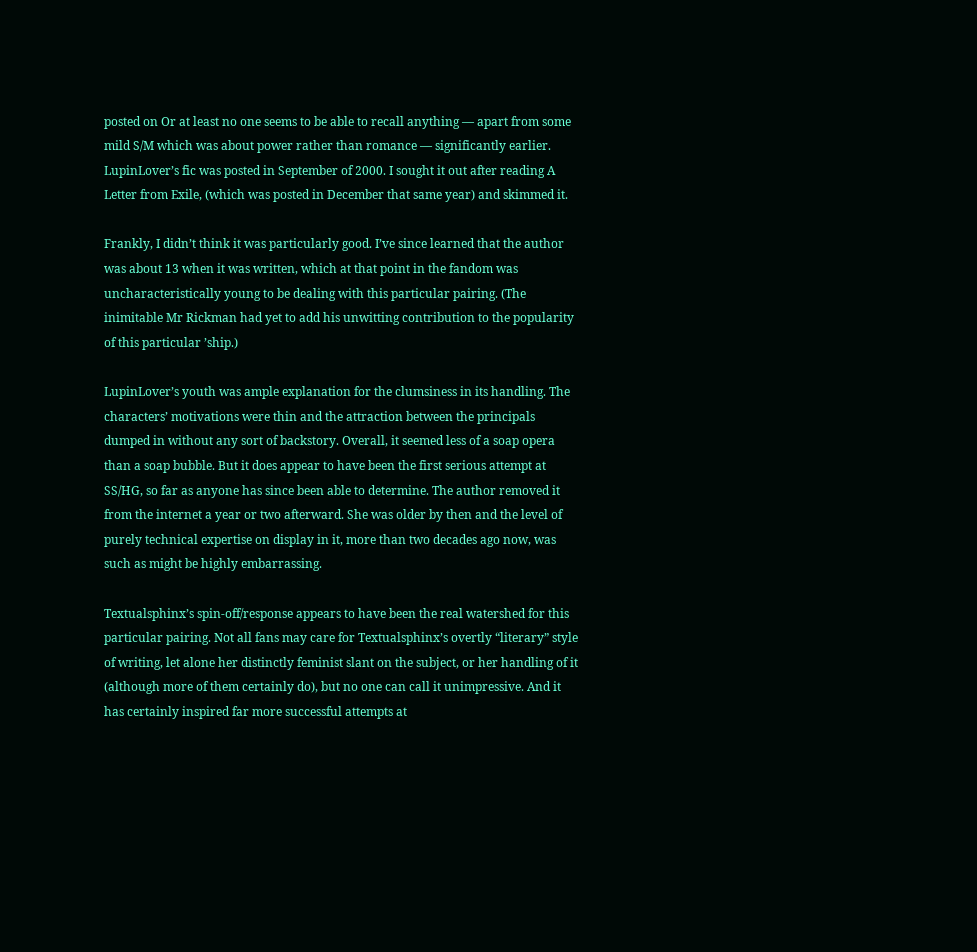posted on Or at least no one seems to be able to recall anything — apart from some mild S/M which was about power rather than romance — significantly earlier. LupinLover’s fic was posted in September of 2000. I sought it out after reading A Letter from Exile, (which was posted in December that same year) and skimmed it.

Frankly, I didn’t think it was particularly good. I’ve since learned that the author was about 13 when it was written, which at that point in the fandom was uncharacteristically young to be dealing with this particular pairing. (The inimitable Mr Rickman had yet to add his unwitting contribution to the popularity of this particular ’ship.)

LupinLover’s youth was ample explanation for the clumsiness in its handling. The characters’ motivations were thin and the attraction between the principals dumped in without any sort of backstory. Overall, it seemed less of a soap opera than a soap bubble. But it does appear to have been the first serious attempt at SS/HG, so far as anyone has since been able to determine. The author removed it from the internet a year or two afterward. She was older by then and the level of purely technical expertise on display in it, more than two decades ago now, was such as might be highly embarrassing.

Textualsphinx’s spin-off/response appears to have been the real watershed for this particular pairing. Not all fans may care for Textualsphinx’s overtly “literary” style of writing, let alone her distinctly feminist slant on the subject, or her handling of it (although more of them certainly do), but no one can call it unimpressive. And it has certainly inspired far more successful attempts at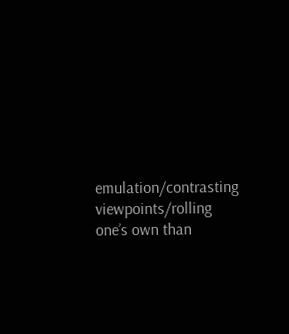emulation/contrasting viewpoints/rolling one’s own than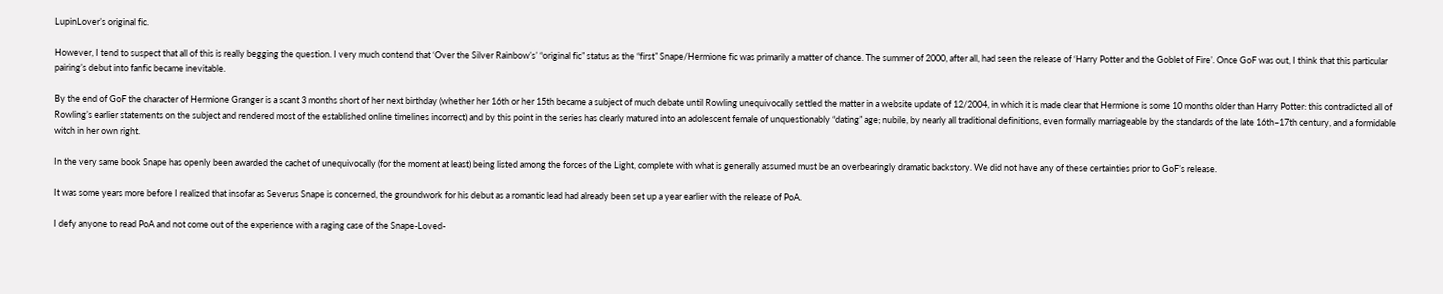LupinLover’s original fic.

However, I tend to suspect that all of this is really begging the question. I very much contend that ‘Over the Silver Rainbow’s’ “original fic” status as the “first” Snape/Hermione fic was primarily a matter of chance. The summer of 2000, after all, had seen the release of ‘Harry Potter and the Goblet of Fire’. Once GoF was out, I think that this particular pairing’s debut into fanfic became inevitable.

By the end of GoF the character of Hermione Granger is a scant 3 months short of her next birthday (whether her 16th or her 15th became a subject of much debate until Rowling unequivocally settled the matter in a website update of 12/2004, in which it is made clear that Hermione is some 10 months older than Harry Potter: this contradicted all of Rowling’s earlier statements on the subject and rendered most of the established online timelines incorrect) and by this point in the series has clearly matured into an adolescent female of unquestionably “dating” age; nubile, by nearly all traditional definitions, even formally marriageable by the standards of the late 16th–17th century, and a formidable witch in her own right.

In the very same book Snape has openly been awarded the cachet of unequivocally (for the moment at least) being listed among the forces of the Light, complete with what is generally assumed must be an overbearingly dramatic backstory. We did not have any of these certainties prior to GoF’s release.

It was some years more before I realized that insofar as Severus Snape is concerned, the groundwork for his debut as a romantic lead had already been set up a year earlier with the release of PoA.

I defy anyone to read PoA and not come out of the experience with a raging case of the Snape-Loved-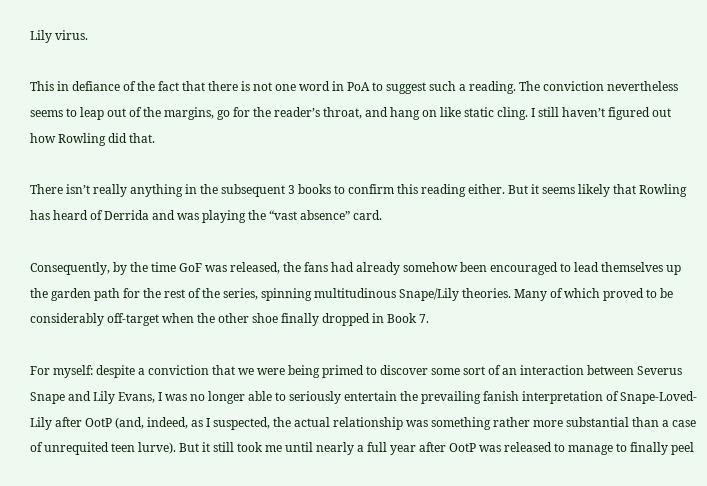Lily virus.

This in defiance of the fact that there is not one word in PoA to suggest such a reading. The conviction nevertheless seems to leap out of the margins, go for the reader’s throat, and hang on like static cling. I still haven’t figured out how Rowling did that.

There isn’t really anything in the subsequent 3 books to confirm this reading either. But it seems likely that Rowling has heard of Derrida and was playing the “vast absence” card.

Consequently, by the time GoF was released, the fans had already somehow been encouraged to lead themselves up the garden path for the rest of the series, spinning multitudinous Snape/Lily theories. Many of which proved to be considerably off-target when the other shoe finally dropped in Book 7.

For myself: despite a conviction that we were being primed to discover some sort of an interaction between Severus Snape and Lily Evans, I was no longer able to seriously entertain the prevailing fanish interpretation of Snape-Loved-Lily after OotP (and, indeed, as I suspected, the actual relationship was something rather more substantial than a case of unrequited teen lurve). But it still took me until nearly a full year after OotP was released to manage to finally peel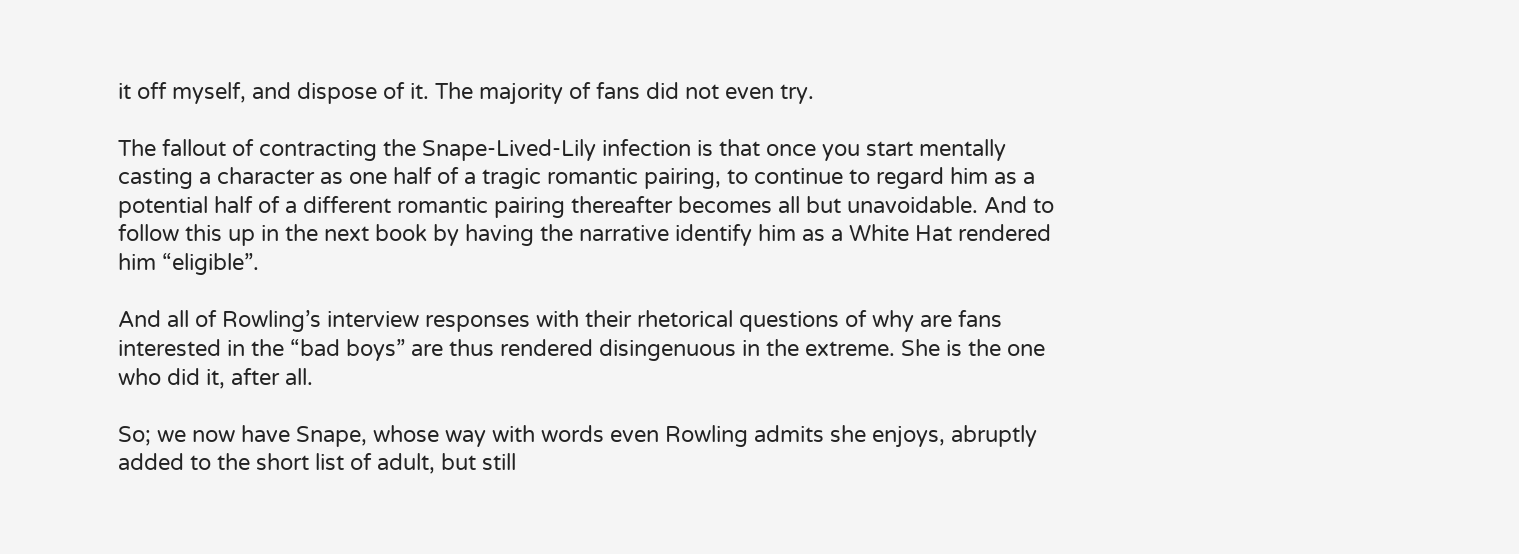it off myself, and dispose of it. The majority of fans did not even try.

The fallout of contracting the Snape-Lived-Lily infection is that once you start mentally casting a character as one half of a tragic romantic pairing, to continue to regard him as a potential half of a different romantic pairing thereafter becomes all but unavoidable. And to follow this up in the next book by having the narrative identify him as a White Hat rendered him “eligible”.

And all of Rowling’s interview responses with their rhetorical questions of why are fans interested in the “bad boys” are thus rendered disingenuous in the extreme. She is the one who did it, after all.

So; we now have Snape, whose way with words even Rowling admits she enjoys, abruptly added to the short list of adult, but still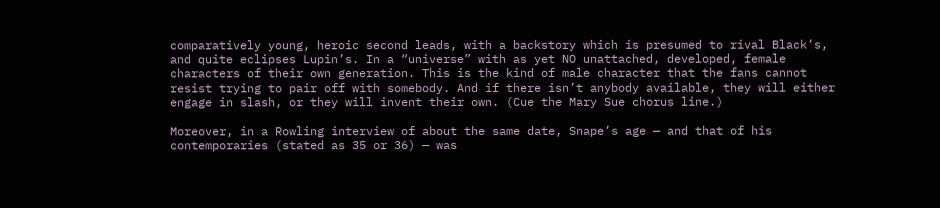comparatively young, heroic second leads, with a backstory which is presumed to rival Black’s, and quite eclipses Lupin’s. In a “universe” with as yet NO unattached, developed, female characters of their own generation. This is the kind of male character that the fans cannot resist trying to pair off with somebody. And if there isn’t anybody available, they will either engage in slash, or they will invent their own. (Cue the Mary Sue chorus line.)

Moreover, in a Rowling interview of about the same date, Snape’s age — and that of his contemporaries (stated as 35 or 36) — was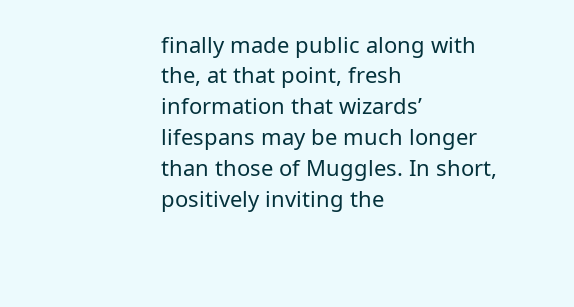finally made public along with the, at that point, fresh information that wizards’ lifespans may be much longer than those of Muggles. In short, positively inviting the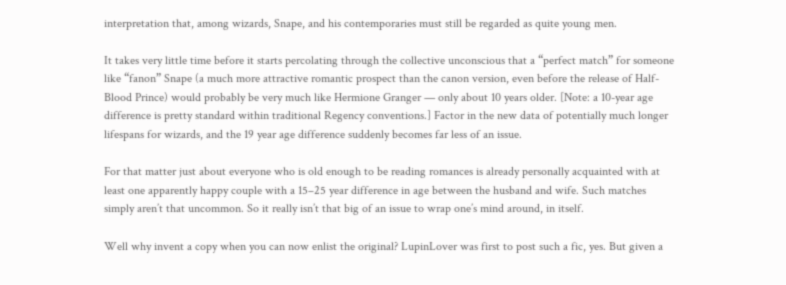interpretation that, among wizards, Snape, and his contemporaries must still be regarded as quite young men.

It takes very little time before it starts percolating through the collective unconscious that a “perfect match” for someone like “fanon” Snape (a much more attractive romantic prospect than the canon version, even before the release of Half-Blood Prince) would probably be very much like Hermione Granger — only about 10 years older. [Note: a 10-year age difference is pretty standard within traditional Regency conventions.] Factor in the new data of potentially much longer lifespans for wizards, and the 19 year age difference suddenly becomes far less of an issue.

For that matter just about everyone who is old enough to be reading romances is already personally acquainted with at least one apparently happy couple with a 15–25 year difference in age between the husband and wife. Such matches simply aren’t that uncommon. So it really isn’t that big of an issue to wrap one’s mind around, in itself.

Well why invent a copy when you can now enlist the original? LupinLover was first to post such a fic, yes. But given a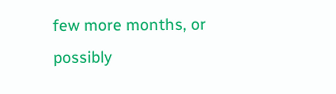few more months, or possibly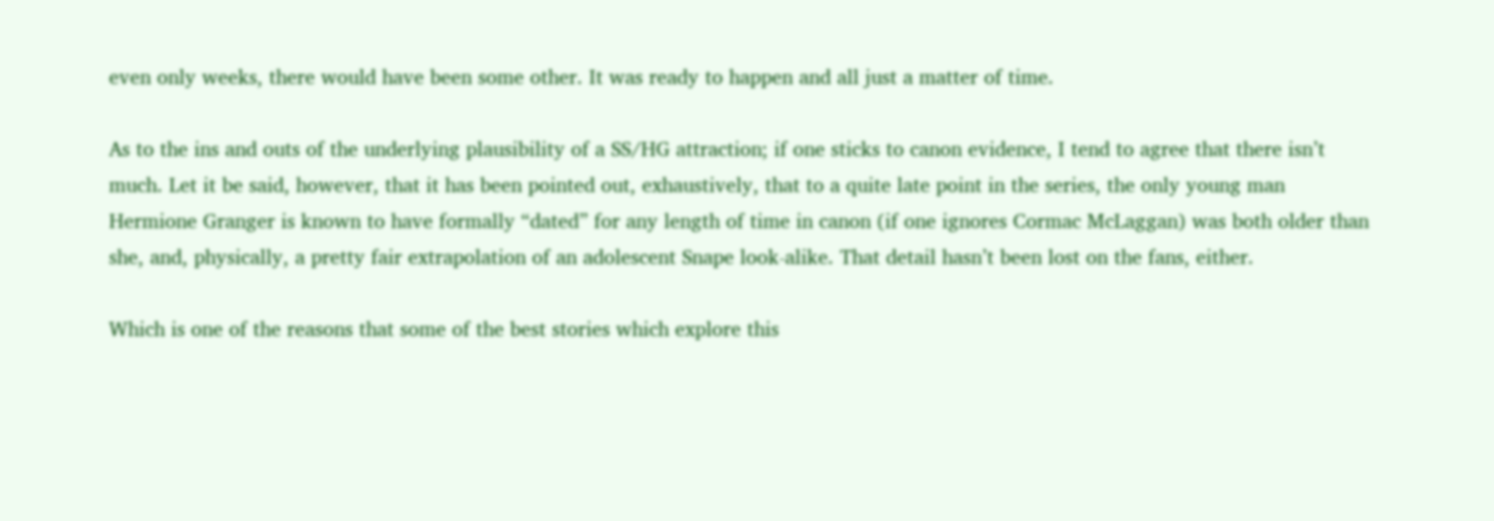even only weeks, there would have been some other. It was ready to happen and all just a matter of time.

As to the ins and outs of the underlying plausibility of a SS/HG attraction; if one sticks to canon evidence, I tend to agree that there isn’t much. Let it be said, however, that it has been pointed out, exhaustively, that to a quite late point in the series, the only young man Hermione Granger is known to have formally “dated” for any length of time in canon (if one ignores Cormac McLaggan) was both older than she, and, physically, a pretty fair extrapolation of an adolescent Snape look-alike. That detail hasn’t been lost on the fans, either.

Which is one of the reasons that some of the best stories which explore this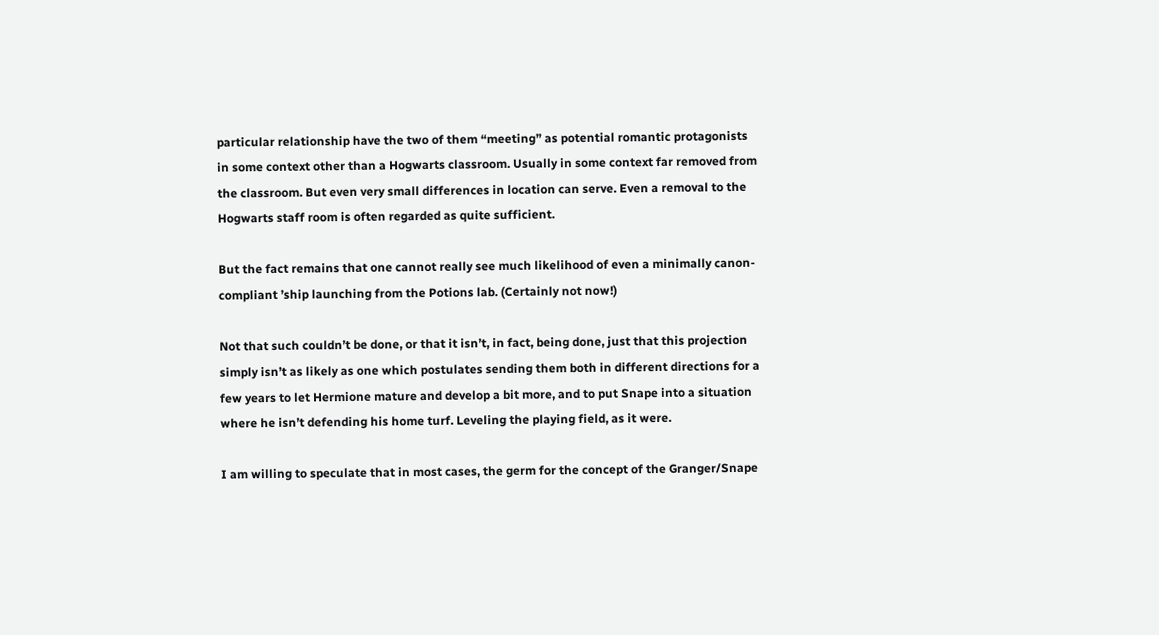particular relationship have the two of them “meeting” as potential romantic protagonists in some context other than a Hogwarts classroom. Usually in some context far removed from the classroom. But even very small differences in location can serve. Even a removal to the Hogwarts staff room is often regarded as quite sufficient.

But the fact remains that one cannot really see much likelihood of even a minimally canon-compliant ’ship launching from the Potions lab. (Certainly not now!)

Not that such couldn’t be done, or that it isn’t, in fact, being done, just that this projection simply isn’t as likely as one which postulates sending them both in different directions for a few years to let Hermione mature and develop a bit more, and to put Snape into a situation where he isn’t defending his home turf. Leveling the playing field, as it were.

I am willing to speculate that in most cases, the germ for the concept of the Granger/Snape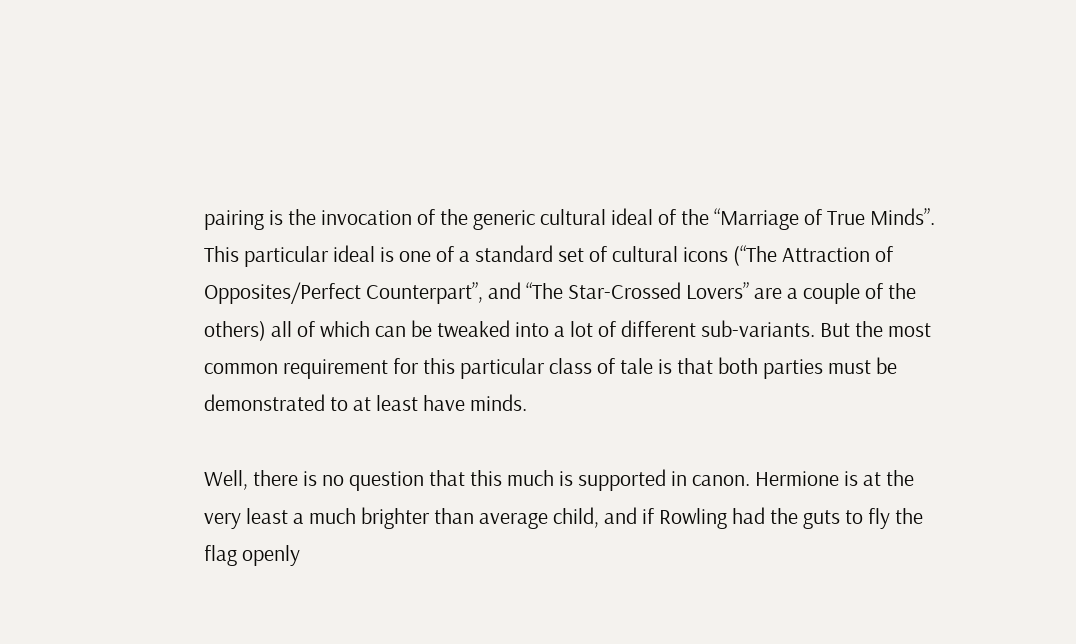pairing is the invocation of the generic cultural ideal of the “Marriage of True Minds”. This particular ideal is one of a standard set of cultural icons (“The Attraction of Opposites/Perfect Counterpart”, and “The Star-Crossed Lovers” are a couple of the others) all of which can be tweaked into a lot of different sub-variants. But the most common requirement for this particular class of tale is that both parties must be demonstrated to at least have minds.

Well, there is no question that this much is supported in canon. Hermione is at the very least a much brighter than average child, and if Rowling had the guts to fly the flag openly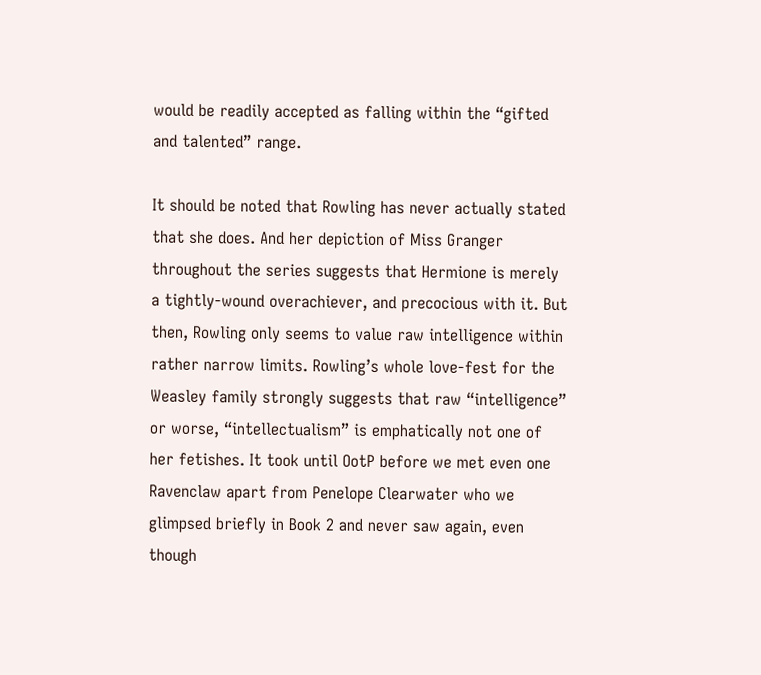would be readily accepted as falling within the “gifted and talented” range.

It should be noted that Rowling has never actually stated that she does. And her depiction of Miss Granger throughout the series suggests that Hermione is merely a tightly-wound overachiever, and precocious with it. But then, Rowling only seems to value raw intelligence within rather narrow limits. Rowling’s whole love-fest for the Weasley family strongly suggests that raw “intelligence” or worse, “intellectualism” is emphatically not one of her fetishes. It took until OotP before we met even one Ravenclaw apart from Penelope Clearwater who we glimpsed briefly in Book 2 and never saw again, even though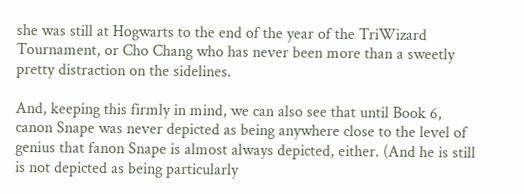she was still at Hogwarts to the end of the year of the TriWizard Tournament, or Cho Chang who has never been more than a sweetly pretty distraction on the sidelines.

And, keeping this firmly in mind, we can also see that until Book 6, canon Snape was never depicted as being anywhere close to the level of genius that fanon Snape is almost always depicted, either. (And he is still is not depicted as being particularly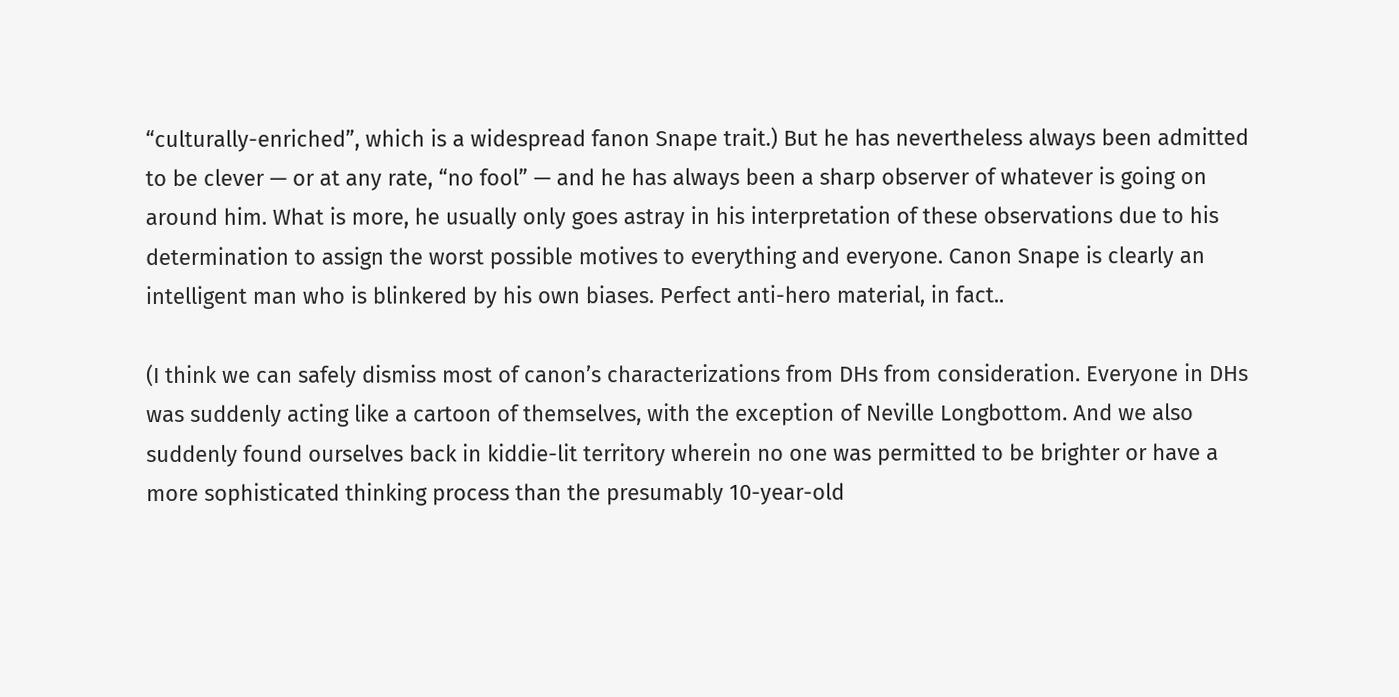“culturally-enriched”, which is a widespread fanon Snape trait.) But he has nevertheless always been admitted to be clever — or at any rate, “no fool” — and he has always been a sharp observer of whatever is going on around him. What is more, he usually only goes astray in his interpretation of these observations due to his determination to assign the worst possible motives to everything and everyone. Canon Snape is clearly an intelligent man who is blinkered by his own biases. Perfect anti-hero material, in fact..

(I think we can safely dismiss most of canon’s characterizations from DHs from consideration. Everyone in DHs was suddenly acting like a cartoon of themselves, with the exception of Neville Longbottom. And we also suddenly found ourselves back in kiddie-lit territory wherein no one was permitted to be brighter or have a more sophisticated thinking process than the presumably 10-year-old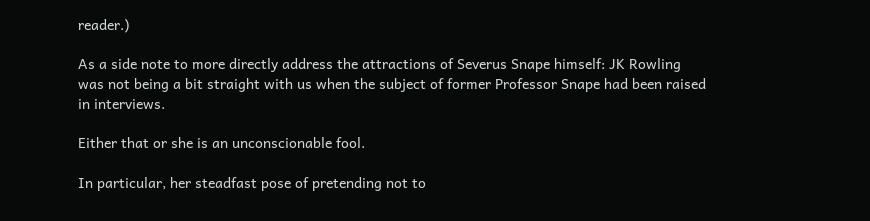reader.)

As a side note to more directly address the attractions of Severus Snape himself: JK Rowling was not being a bit straight with us when the subject of former Professor Snape had been raised in interviews.

Either that or she is an unconscionable fool.

In particular, her steadfast pose of pretending not to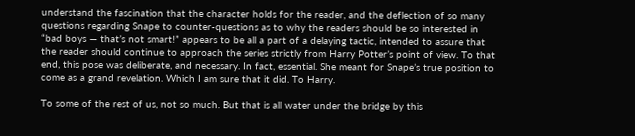understand the fascination that the character holds for the reader, and the deflection of so many questions regarding Snape to counter-questions as to why the readers should be so interested in “bad boys — that’s not smart!” appears to be all a part of a delaying tactic, intended to assure that the reader should continue to approach the series strictly from Harry Potter’s point of view. To that end, this pose was deliberate, and necessary. In fact, essential. She meant for Snape’s true position to come as a grand revelation. Which I am sure that it did. To Harry.

To some of the rest of us, not so much. But that is all water under the bridge by this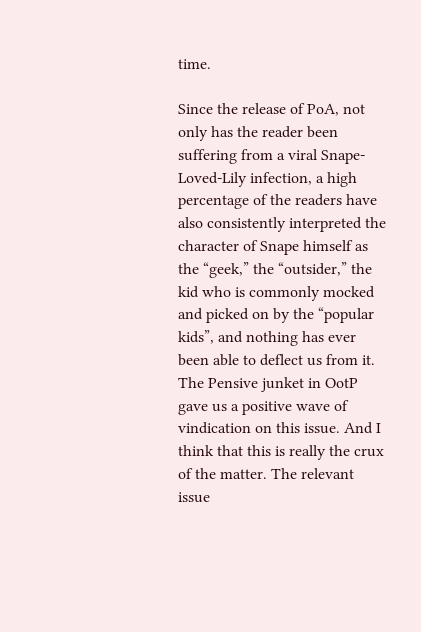time.

Since the release of PoA, not only has the reader been suffering from a viral Snape-Loved-Lily infection, a high percentage of the readers have also consistently interpreted the character of Snape himself as the “geek,” the “outsider,” the kid who is commonly mocked and picked on by the “popular kids”, and nothing has ever been able to deflect us from it. The Pensive junket in OotP gave us a positive wave of vindication on this issue. And I think that this is really the crux of the matter. The relevant issue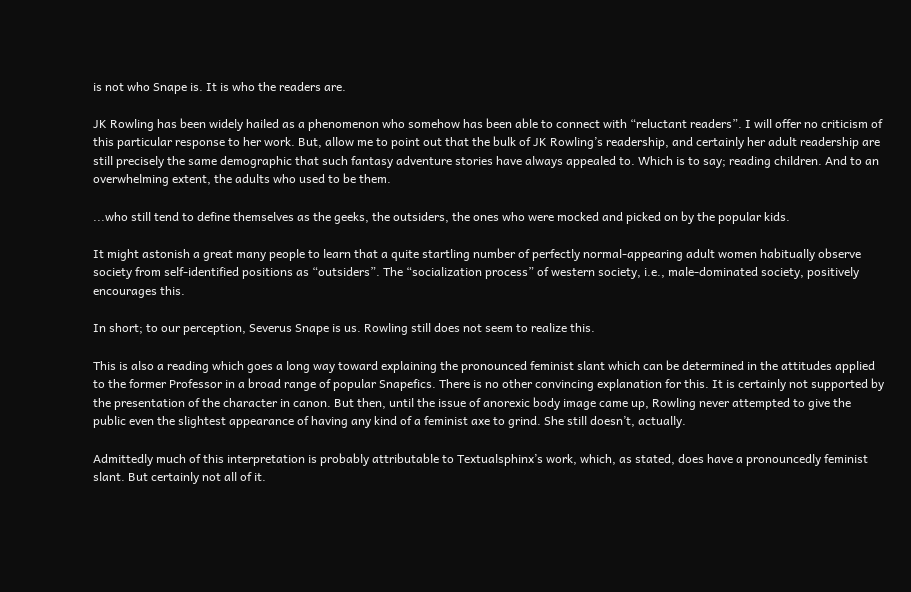is not who Snape is. It is who the readers are.

JK Rowling has been widely hailed as a phenomenon who somehow has been able to connect with “reluctant readers”. I will offer no criticism of this particular response to her work. But, allow me to point out that the bulk of JK Rowling’s readership, and certainly her adult readership are still precisely the same demographic that such fantasy adventure stories have always appealed to. Which is to say; reading children. And to an overwhelming extent, the adults who used to be them.

...who still tend to define themselves as the geeks, the outsiders, the ones who were mocked and picked on by the popular kids.

It might astonish a great many people to learn that a quite startling number of perfectly normal-appearing adult women habitually observe society from self-identified positions as “outsiders”. The “socialization process” of western society, i.e., male-dominated society, positively encourages this.

In short; to our perception, Severus Snape is us. Rowling still does not seem to realize this.

This is also a reading which goes a long way toward explaining the pronounced feminist slant which can be determined in the attitudes applied to the former Professor in a broad range of popular Snapefics. There is no other convincing explanation for this. It is certainly not supported by the presentation of the character in canon. But then, until the issue of anorexic body image came up, Rowling never attempted to give the public even the slightest appearance of having any kind of a feminist axe to grind. She still doesn’t, actually.

Admittedly much of this interpretation is probably attributable to Textualsphinx’s work, which, as stated, does have a pronouncedly feminist slant. But certainly not all of it.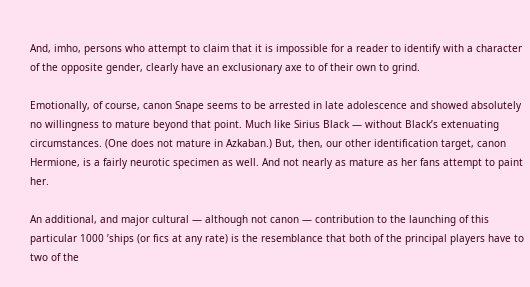And, imho, persons who attempt to claim that it is impossible for a reader to identify with a character of the opposite gender, clearly have an exclusionary axe to of their own to grind.

Emotionally, of course, canon Snape seems to be arrested in late adolescence and showed absolutely no willingness to mature beyond that point. Much like Sirius Black — without Black’s extenuating circumstances. (One does not mature in Azkaban.) But, then, our other identification target, canon Hermione, is a fairly neurotic specimen as well. And not nearly as mature as her fans attempt to paint her.

An additional, and major cultural — although not canon — contribution to the launching of this particular 1000 ’ships (or fics at any rate) is the resemblance that both of the principal players have to two of the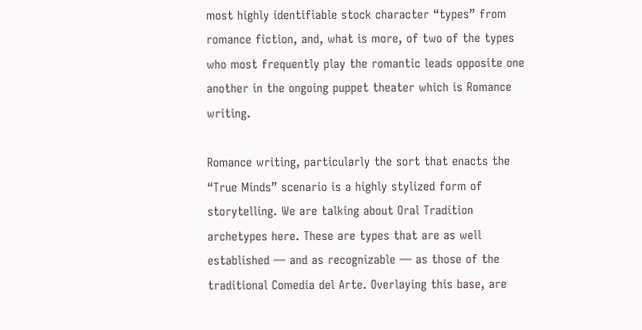most highly identifiable stock character “types” from romance fiction, and, what is more, of two of the types who most frequently play the romantic leads opposite one another in the ongoing puppet theater which is Romance writing.

Romance writing, particularly the sort that enacts the “True Minds” scenario is a highly stylized form of storytelling. We are talking about Oral Tradition archetypes here. These are types that are as well established — and as recognizable — as those of the traditional Comedia del Arte. Overlaying this base, are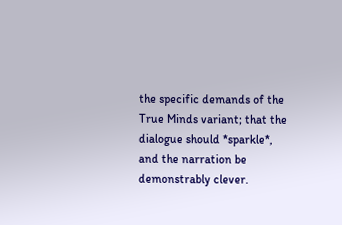the specific demands of the True Minds variant; that the dialogue should *sparkle*, and the narration be demonstrably clever.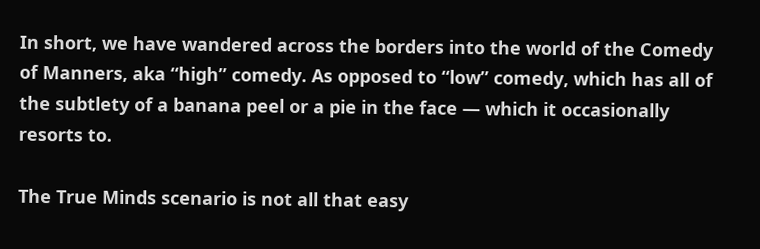In short, we have wandered across the borders into the world of the Comedy of Manners, aka “high” comedy. As opposed to “low” comedy, which has all of the subtlety of a banana peel or a pie in the face — which it occasionally resorts to.

The True Minds scenario is not all that easy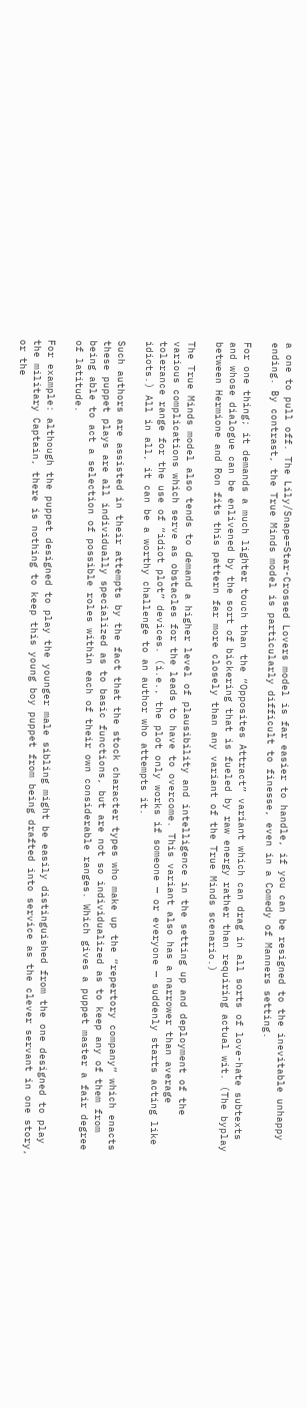a one to pull off. The Lily/Snape=Star-Crossed Lovers model is far easier to handle, if you can be resigned to the inevitable unhappy ending. By contrast, the True Minds model is particularly difficult to finesse, even in a Comedy of Manners setting.

For one thing; it demands a much lighter touch than the “Opposites Attract” variant which can drag in all sorts of love-hate subtexts and whose dialogue can be enlivened by the sort of bickering that is fueled by raw energy rather than requiring actual wit. (The byplay between Hermione and Ron fits this pattern far more closely than any variant of the True Minds scenario.)

The True Minds model also tends to demand a higher level of plausibility and intelligence in the setting up and deployment of the various complications which serve as obstacles for the leads to have to overcome. This variant also has a narrower than average tolerance range for the use of “idiot plot” devices. (i.e., the plot only works if someone — or everyone — suddenly starts acting like idiots.) All in all, it can be a worthy challenge to an author who attempts it.

Such authors are assisted in their attempts by the fact that the stock character types who make up the “repertory company” which enacts these puppet plays are all individually specialized as to basic functions, but are not so individualized as to keep any of them from being able to act a selection of possible roles within each of their own considerable ranges. Which gives a puppet master a fair degree of latitude.

For example: although the puppet designed to play the younger male sibling might be easily distinguished from the one designed to play the military Captain, there is nothing to keep this young boy puppet from being drafted into service as the clever servant in one story, or the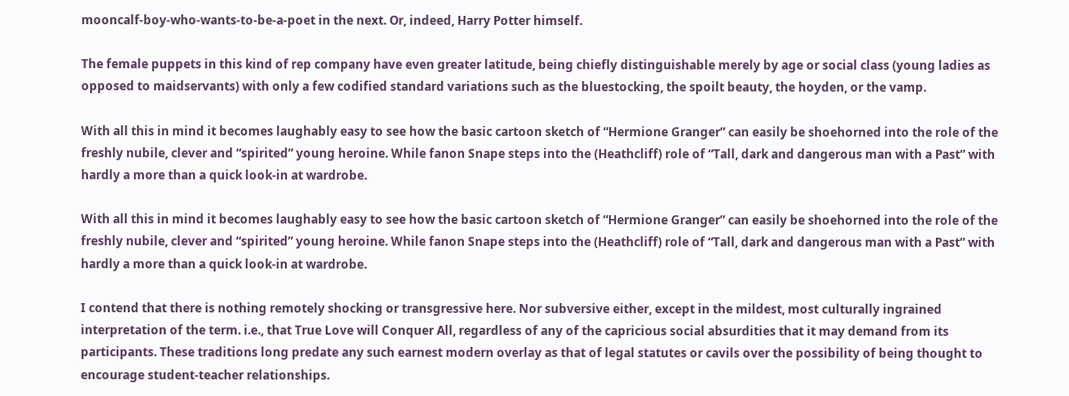mooncalf-boy-who-wants-to-be-a-poet in the next. Or, indeed, Harry Potter himself.

The female puppets in this kind of rep company have even greater latitude, being chiefly distinguishable merely by age or social class (young ladies as opposed to maidservants) with only a few codified standard variations such as the bluestocking, the spoilt beauty, the hoyden, or the vamp.

With all this in mind it becomes laughably easy to see how the basic cartoon sketch of “Hermione Granger” can easily be shoehorned into the role of the freshly nubile, clever and “spirited” young heroine. While fanon Snape steps into the (Heathcliff) role of “Tall, dark and dangerous man with a Past” with hardly a more than a quick look-in at wardrobe.

With all this in mind it becomes laughably easy to see how the basic cartoon sketch of “Hermione Granger” can easily be shoehorned into the role of the freshly nubile, clever and “spirited” young heroine. While fanon Snape steps into the (Heathcliff) role of “Tall, dark and dangerous man with a Past” with hardly a more than a quick look-in at wardrobe.

I contend that there is nothing remotely shocking or transgressive here. Nor subversive either, except in the mildest, most culturally ingrained interpretation of the term. i.e., that True Love will Conquer All, regardless of any of the capricious social absurdities that it may demand from its participants. These traditions long predate any such earnest modern overlay as that of legal statutes or cavils over the possibility of being thought to encourage student-teacher relationships.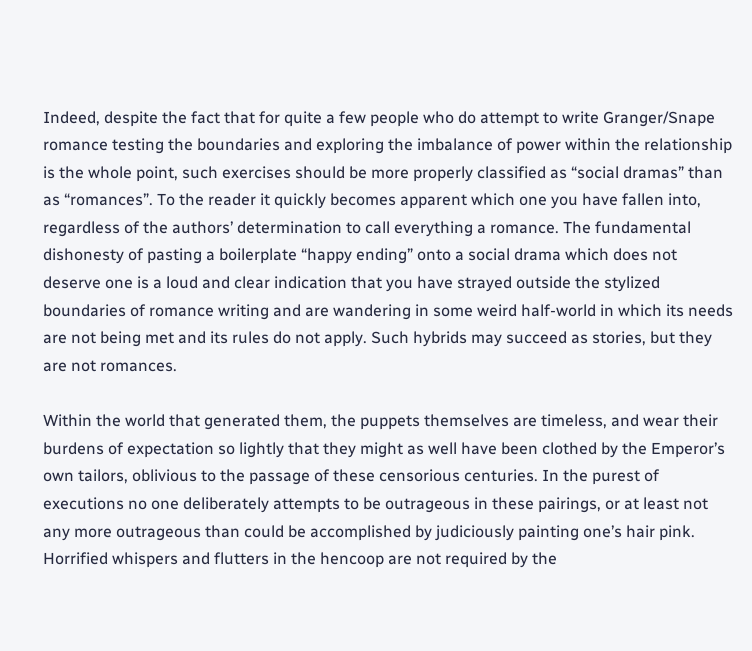Indeed, despite the fact that for quite a few people who do attempt to write Granger/Snape romance testing the boundaries and exploring the imbalance of power within the relationship is the whole point, such exercises should be more properly classified as “social dramas” than as “romances”. To the reader it quickly becomes apparent which one you have fallen into, regardless of the authors’ determination to call everything a romance. The fundamental dishonesty of pasting a boilerplate “happy ending” onto a social drama which does not deserve one is a loud and clear indication that you have strayed outside the stylized boundaries of romance writing and are wandering in some weird half-world in which its needs are not being met and its rules do not apply. Such hybrids may succeed as stories, but they are not romances.

Within the world that generated them, the puppets themselves are timeless, and wear their burdens of expectation so lightly that they might as well have been clothed by the Emperor’s own tailors, oblivious to the passage of these censorious centuries. In the purest of executions no one deliberately attempts to be outrageous in these pairings, or at least not any more outrageous than could be accomplished by judiciously painting one’s hair pink. Horrified whispers and flutters in the hencoop are not required by the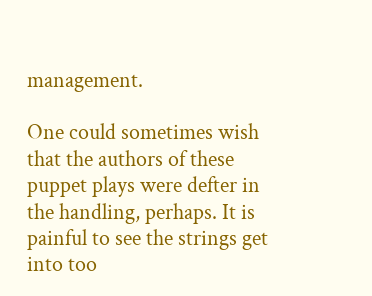management.

One could sometimes wish that the authors of these puppet plays were defter in the handling, perhaps. It is painful to see the strings get into too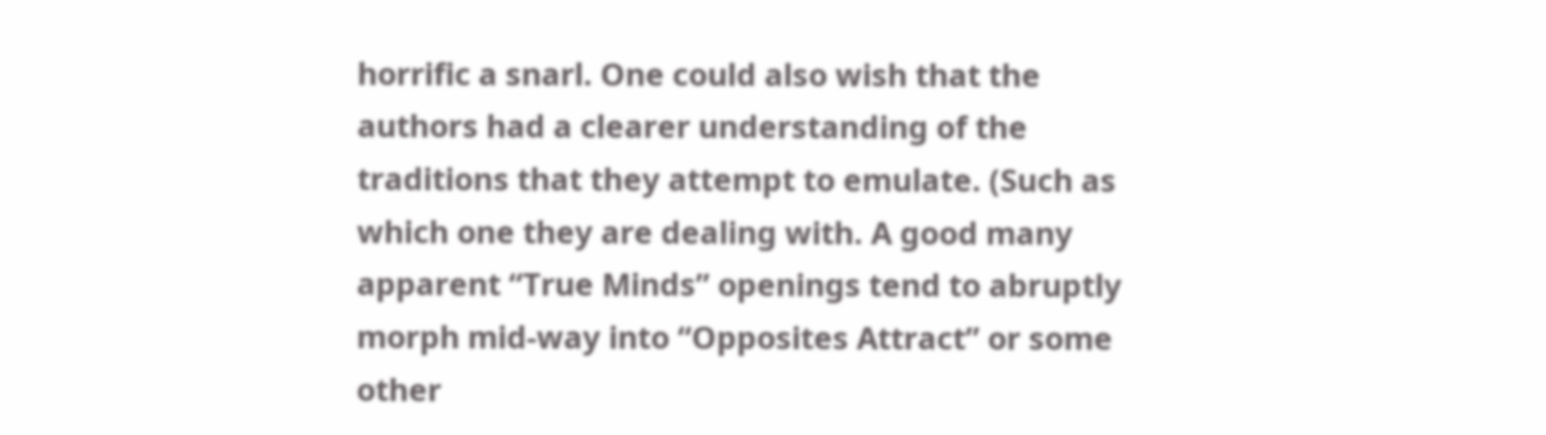horrific a snarl. One could also wish that the authors had a clearer understanding of the traditions that they attempt to emulate. (Such as which one they are dealing with. A good many apparent “True Minds” openings tend to abruptly morph mid-way into “Opposites Attract” or some other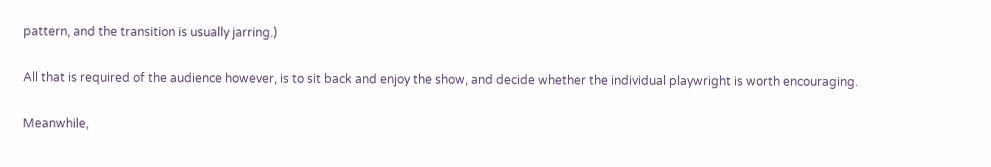pattern, and the transition is usually jarring.)

All that is required of the audience however, is to sit back and enjoy the show, and decide whether the individual playwright is worth encouraging.

Meanwhile,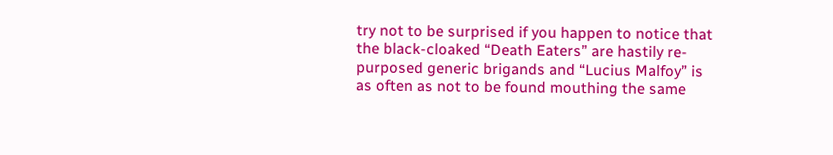try not to be surprised if you happen to notice that the black-cloaked “Death Eaters” are hastily re-purposed generic brigands and “Lucius Malfoy” is as often as not to be found mouthing the same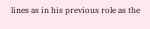lines as in his previous role as the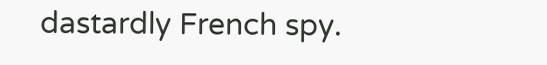dastardly French spy.